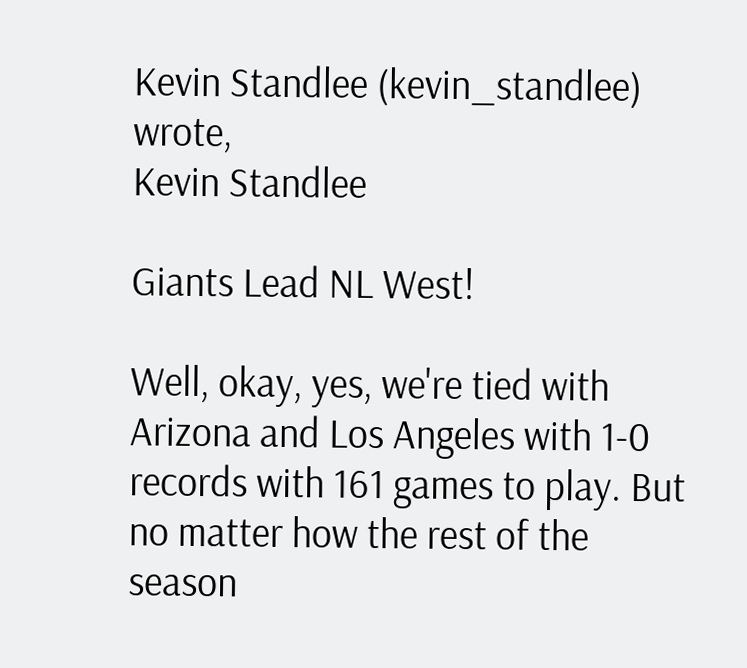Kevin Standlee (kevin_standlee) wrote,
Kevin Standlee

Giants Lead NL West!

Well, okay, yes, we're tied with Arizona and Los Angeles with 1-0 records with 161 games to play. But no matter how the rest of the season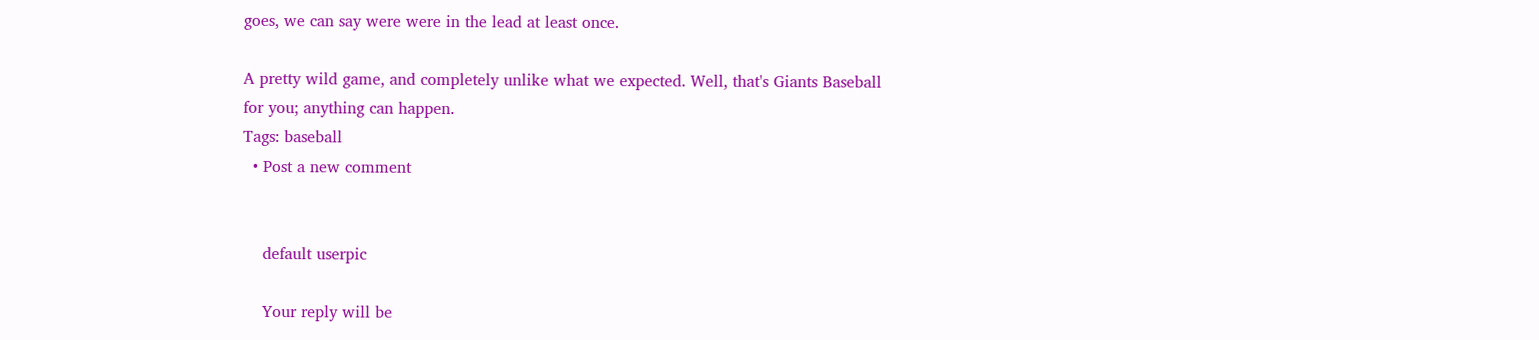goes, we can say were were in the lead at least once.

A pretty wild game, and completely unlike what we expected. Well, that's Giants Baseball for you; anything can happen.
Tags: baseball
  • Post a new comment


    default userpic

    Your reply will be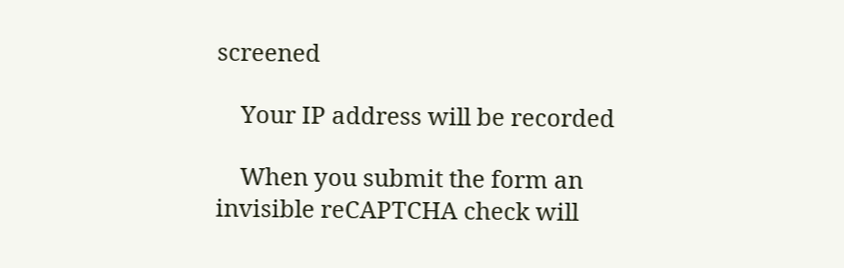screened

    Your IP address will be recorded

    When you submit the form an invisible reCAPTCHA check will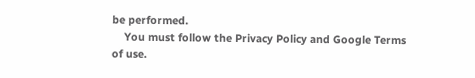be performed.
    You must follow the Privacy Policy and Google Terms of use.